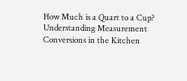How Much is a Quart to a Cup? Understanding Measurement Conversions in the Kitchen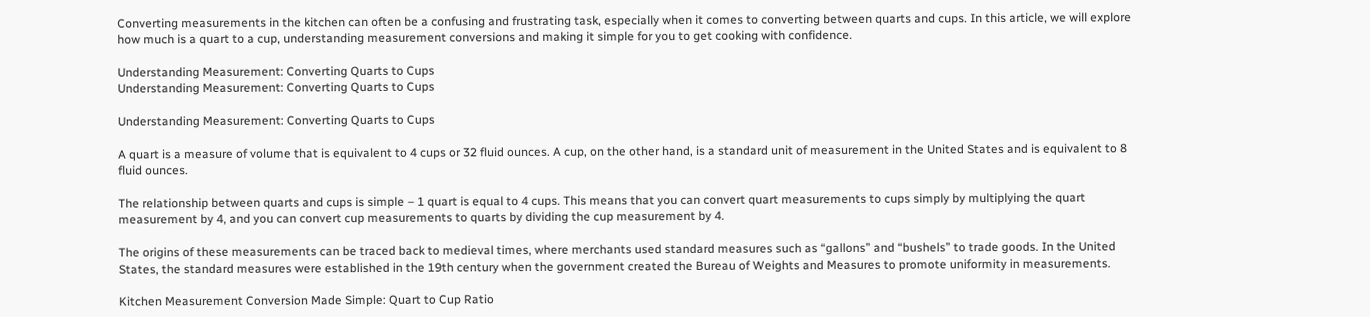Converting measurements in the kitchen can often be a confusing and frustrating task, especially when it comes to converting between quarts and cups. In this article, we will explore how much is a quart to a cup, understanding measurement conversions and making it simple for you to get cooking with confidence.

Understanding Measurement: Converting Quarts to Cups
Understanding Measurement: Converting Quarts to Cups

Understanding Measurement: Converting Quarts to Cups

A quart is a measure of volume that is equivalent to 4 cups or 32 fluid ounces. A cup, on the other hand, is a standard unit of measurement in the United States and is equivalent to 8 fluid ounces.

The relationship between quarts and cups is simple – 1 quart is equal to 4 cups. This means that you can convert quart measurements to cups simply by multiplying the quart measurement by 4, and you can convert cup measurements to quarts by dividing the cup measurement by 4.

The origins of these measurements can be traced back to medieval times, where merchants used standard measures such as “gallons” and “bushels” to trade goods. In the United States, the standard measures were established in the 19th century when the government created the Bureau of Weights and Measures to promote uniformity in measurements.

Kitchen Measurement Conversion Made Simple: Quart to Cup Ratio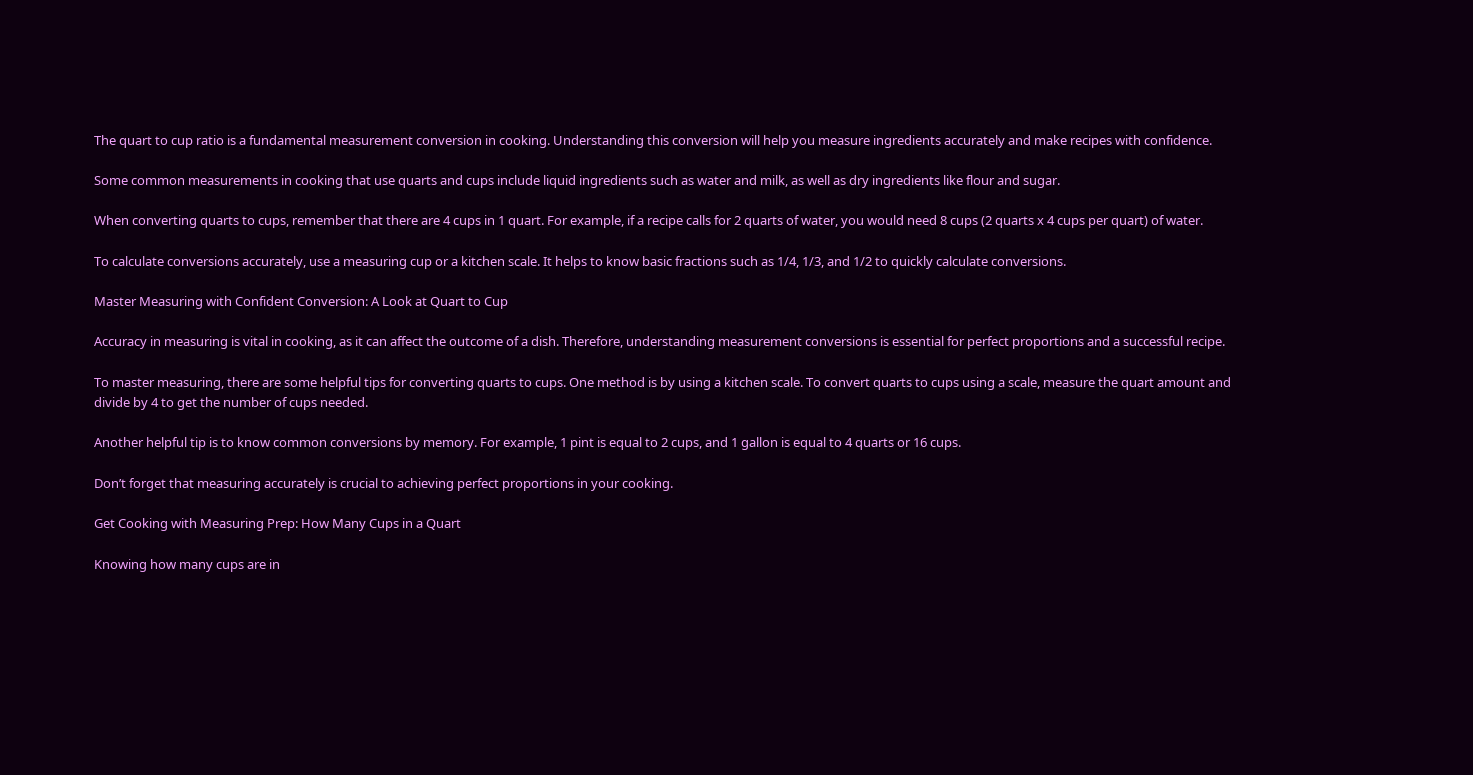The quart to cup ratio is a fundamental measurement conversion in cooking. Understanding this conversion will help you measure ingredients accurately and make recipes with confidence.

Some common measurements in cooking that use quarts and cups include liquid ingredients such as water and milk, as well as dry ingredients like flour and sugar.

When converting quarts to cups, remember that there are 4 cups in 1 quart. For example, if a recipe calls for 2 quarts of water, you would need 8 cups (2 quarts x 4 cups per quart) of water.

To calculate conversions accurately, use a measuring cup or a kitchen scale. It helps to know basic fractions such as 1/4, 1/3, and 1/2 to quickly calculate conversions.

Master Measuring with Confident Conversion: A Look at Quart to Cup

Accuracy in measuring is vital in cooking, as it can affect the outcome of a dish. Therefore, understanding measurement conversions is essential for perfect proportions and a successful recipe.

To master measuring, there are some helpful tips for converting quarts to cups. One method is by using a kitchen scale. To convert quarts to cups using a scale, measure the quart amount and divide by 4 to get the number of cups needed.

Another helpful tip is to know common conversions by memory. For example, 1 pint is equal to 2 cups, and 1 gallon is equal to 4 quarts or 16 cups.

Don’t forget that measuring accurately is crucial to achieving perfect proportions in your cooking.

Get Cooking with Measuring Prep: How Many Cups in a Quart

Knowing how many cups are in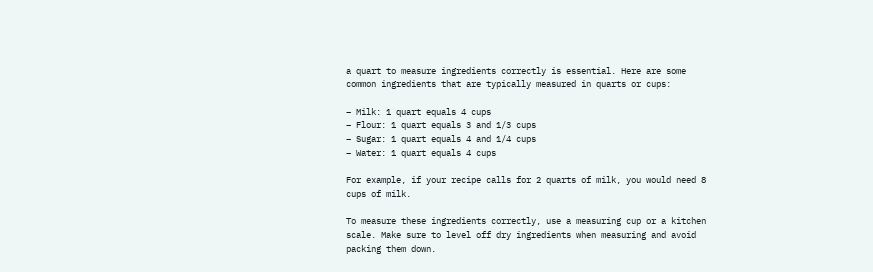a quart to measure ingredients correctly is essential. Here are some common ingredients that are typically measured in quarts or cups:

– Milk: 1 quart equals 4 cups
– Flour: 1 quart equals 3 and 1/3 cups
– Sugar: 1 quart equals 4 and 1/4 cups
– Water: 1 quart equals 4 cups

For example, if your recipe calls for 2 quarts of milk, you would need 8 cups of milk.

To measure these ingredients correctly, use a measuring cup or a kitchen scale. Make sure to level off dry ingredients when measuring and avoid packing them down.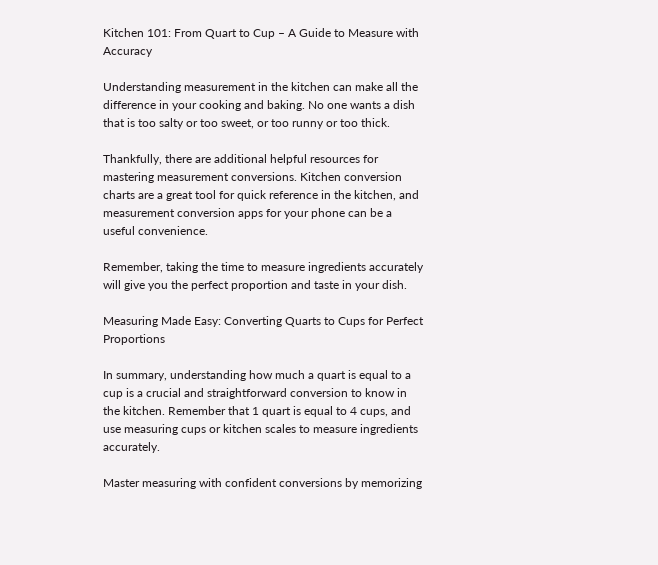Kitchen 101: From Quart to Cup – A Guide to Measure with Accuracy

Understanding measurement in the kitchen can make all the difference in your cooking and baking. No one wants a dish that is too salty or too sweet, or too runny or too thick.

Thankfully, there are additional helpful resources for mastering measurement conversions. Kitchen conversion charts are a great tool for quick reference in the kitchen, and measurement conversion apps for your phone can be a useful convenience.

Remember, taking the time to measure ingredients accurately will give you the perfect proportion and taste in your dish.

Measuring Made Easy: Converting Quarts to Cups for Perfect Proportions

In summary, understanding how much a quart is equal to a cup is a crucial and straightforward conversion to know in the kitchen. Remember that 1 quart is equal to 4 cups, and use measuring cups or kitchen scales to measure ingredients accurately.

Master measuring with confident conversions by memorizing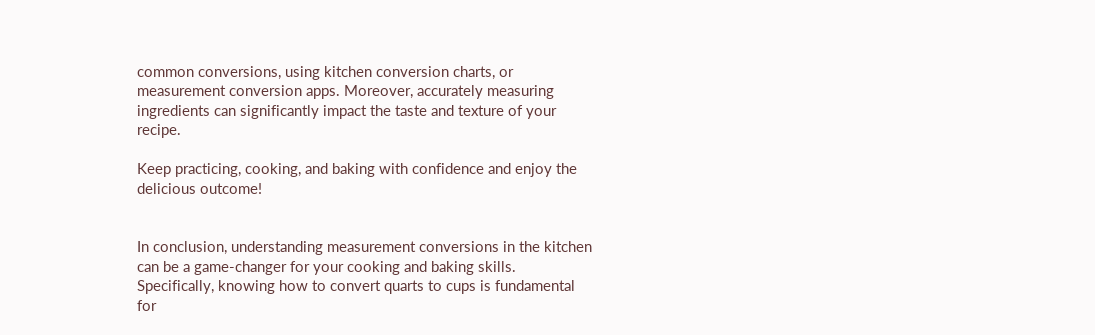common conversions, using kitchen conversion charts, or measurement conversion apps. Moreover, accurately measuring ingredients can significantly impact the taste and texture of your recipe.

Keep practicing, cooking, and baking with confidence and enjoy the delicious outcome!


In conclusion, understanding measurement conversions in the kitchen can be a game-changer for your cooking and baking skills. Specifically, knowing how to convert quarts to cups is fundamental for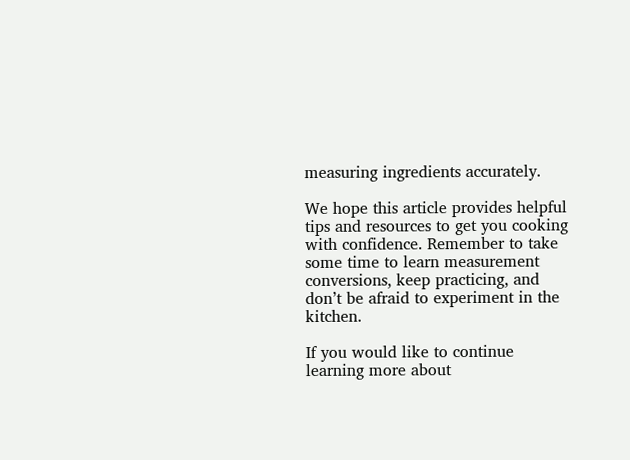measuring ingredients accurately.

We hope this article provides helpful tips and resources to get you cooking with confidence. Remember to take some time to learn measurement conversions, keep practicing, and don’t be afraid to experiment in the kitchen.

If you would like to continue learning more about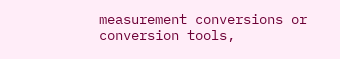measurement conversions or conversion tools,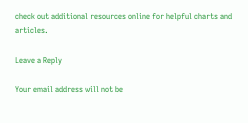check out additional resources online for helpful charts and articles.

Leave a Reply

Your email address will not be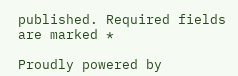published. Required fields are marked *

Proudly powered by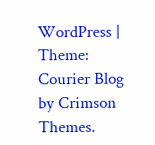WordPress | Theme: Courier Blog by Crimson Themes.